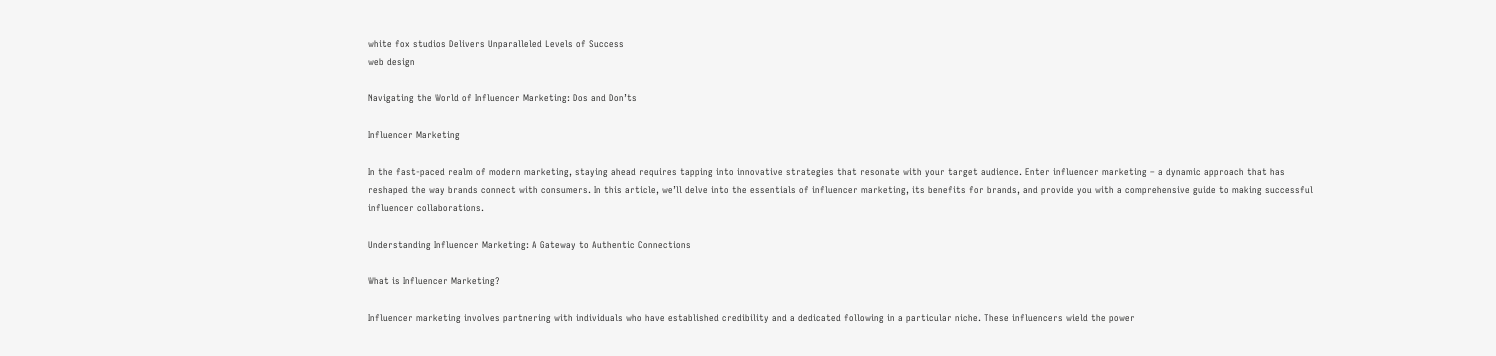white fox studios Delivers Unparalleled Levels of Success
web design

Navigating the World of Influencer Marketing: Dos and Don’ts

Influencer Marketing

In the fast-paced realm of modern marketing, staying ahead requires tapping into innovative strategies that resonate with your target audience. Enter influencer marketing – a dynamic approach that has reshaped the way brands connect with consumers. In this article, we’ll delve into the essentials of influencer marketing, its benefits for brands, and provide you with a comprehensive guide to making successful influencer collaborations.

Understanding Influencer Marketing: A Gateway to Authentic Connections

What is Influencer Marketing?

Influencer marketing involves partnering with individuals who have established credibility and a dedicated following in a particular niche. These influencers wield the power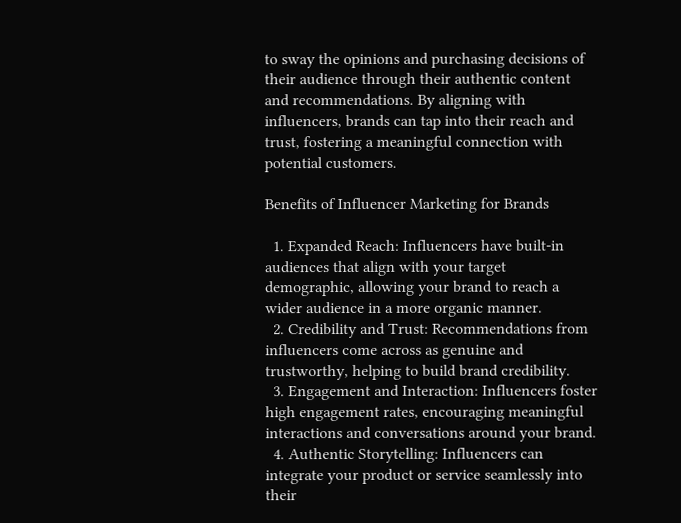to sway the opinions and purchasing decisions of their audience through their authentic content and recommendations. By aligning with influencers, brands can tap into their reach and trust, fostering a meaningful connection with potential customers.

Benefits of Influencer Marketing for Brands

  1. Expanded Reach: Influencers have built-in audiences that align with your target demographic, allowing your brand to reach a wider audience in a more organic manner.
  2. Credibility and Trust: Recommendations from influencers come across as genuine and trustworthy, helping to build brand credibility.
  3. Engagement and Interaction: Influencers foster high engagement rates, encouraging meaningful interactions and conversations around your brand.
  4. Authentic Storytelling: Influencers can integrate your product or service seamlessly into their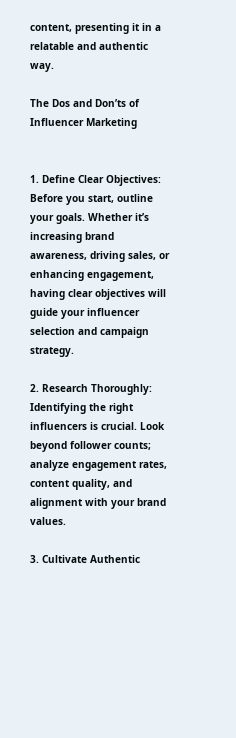content, presenting it in a relatable and authentic way.

The Dos and Don’ts of Influencer Marketing


1. Define Clear Objectives: Before you start, outline your goals. Whether it’s increasing brand awareness, driving sales, or enhancing engagement, having clear objectives will guide your influencer selection and campaign strategy.

2. Research Thoroughly: Identifying the right influencers is crucial. Look beyond follower counts; analyze engagement rates, content quality, and alignment with your brand values.

3. Cultivate Authentic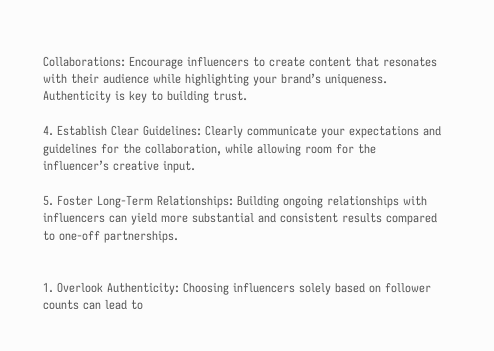Collaborations: Encourage influencers to create content that resonates with their audience while highlighting your brand’s uniqueness. Authenticity is key to building trust.

4. Establish Clear Guidelines: Clearly communicate your expectations and guidelines for the collaboration, while allowing room for the influencer’s creative input.

5. Foster Long-Term Relationships: Building ongoing relationships with influencers can yield more substantial and consistent results compared to one-off partnerships.


1. Overlook Authenticity: Choosing influencers solely based on follower counts can lead to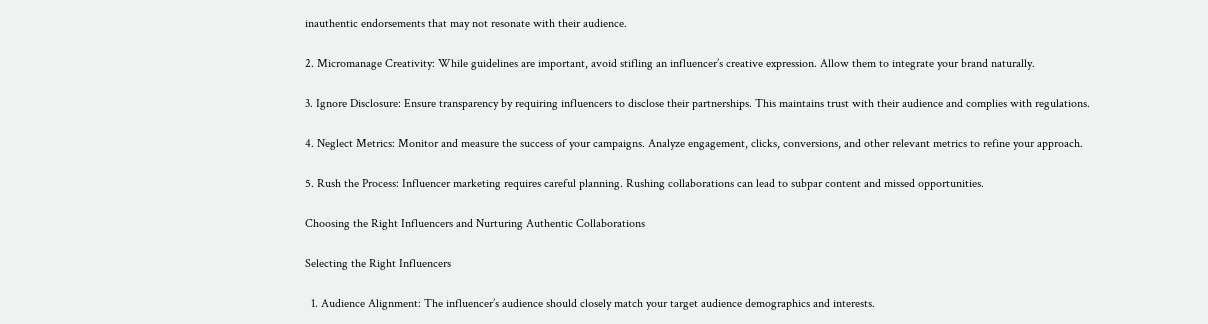inauthentic endorsements that may not resonate with their audience.

2. Micromanage Creativity: While guidelines are important, avoid stifling an influencer’s creative expression. Allow them to integrate your brand naturally.

3. Ignore Disclosure: Ensure transparency by requiring influencers to disclose their partnerships. This maintains trust with their audience and complies with regulations.

4. Neglect Metrics: Monitor and measure the success of your campaigns. Analyze engagement, clicks, conversions, and other relevant metrics to refine your approach.

5. Rush the Process: Influencer marketing requires careful planning. Rushing collaborations can lead to subpar content and missed opportunities.

Choosing the Right Influencers and Nurturing Authentic Collaborations

Selecting the Right Influencers

  1. Audience Alignment: The influencer’s audience should closely match your target audience demographics and interests.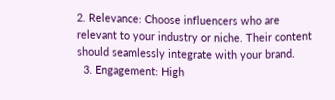2. Relevance: Choose influencers who are relevant to your industry or niche. Their content should seamlessly integrate with your brand.
  3. Engagement: High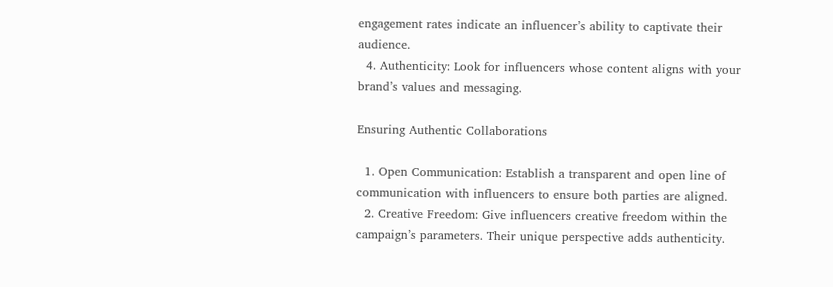engagement rates indicate an influencer’s ability to captivate their audience.
  4. Authenticity: Look for influencers whose content aligns with your brand’s values and messaging.

Ensuring Authentic Collaborations

  1. Open Communication: Establish a transparent and open line of communication with influencers to ensure both parties are aligned.
  2. Creative Freedom: Give influencers creative freedom within the campaign’s parameters. Their unique perspective adds authenticity.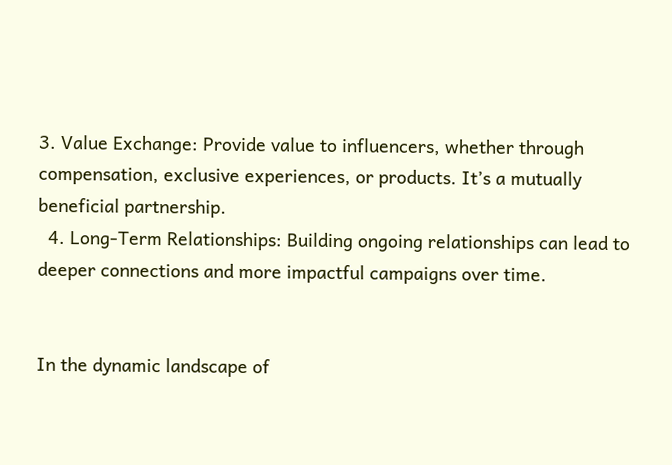3. Value Exchange: Provide value to influencers, whether through compensation, exclusive experiences, or products. It’s a mutually beneficial partnership.
  4. Long-Term Relationships: Building ongoing relationships can lead to deeper connections and more impactful campaigns over time.


In the dynamic landscape of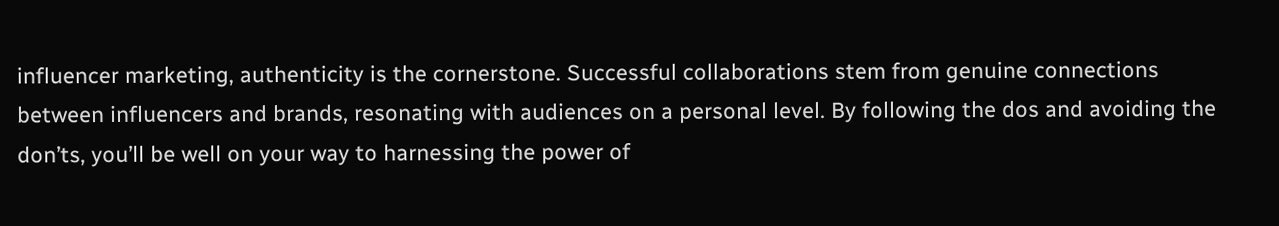influencer marketing, authenticity is the cornerstone. Successful collaborations stem from genuine connections between influencers and brands, resonating with audiences on a personal level. By following the dos and avoiding the don’ts, you’ll be well on your way to harnessing the power of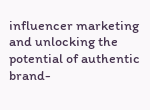influencer marketing and unlocking the potential of authentic brand-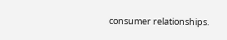consumer relationships.